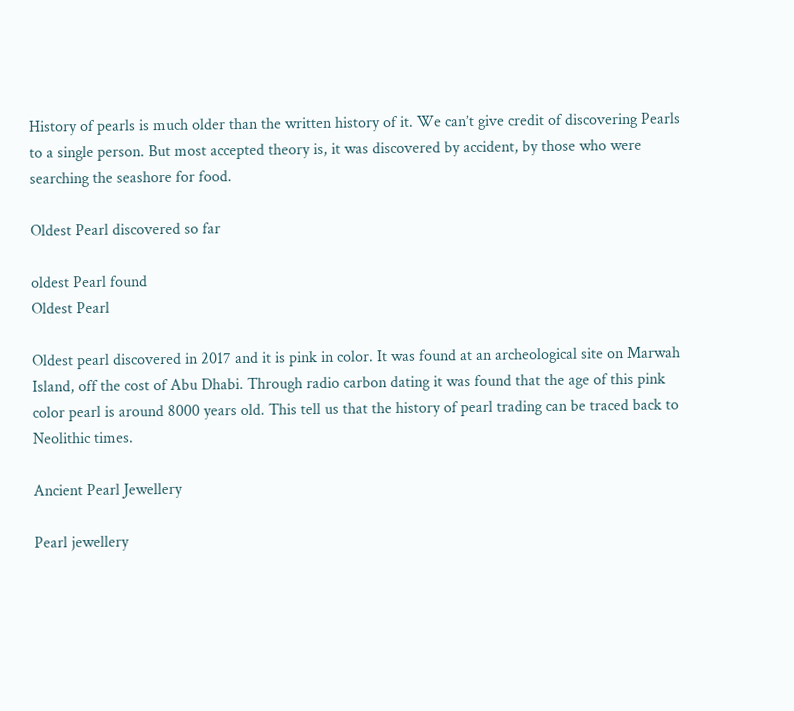History of pearls is much older than the written history of it. We can’t give credit of discovering Pearls to a single person. But most accepted theory is, it was discovered by accident, by those who were searching the seashore for food.

Oldest Pearl discovered so far

oldest Pearl found
Oldest Pearl

Oldest pearl discovered in 2017 and it is pink in color. It was found at an archeological site on Marwah Island, off the cost of Abu Dhabi. Through radio carbon dating it was found that the age of this pink color pearl is around 8000 years old. This tell us that the history of pearl trading can be traced back to Neolithic times.

Ancient Pearl Jewellery

Pearl jewellery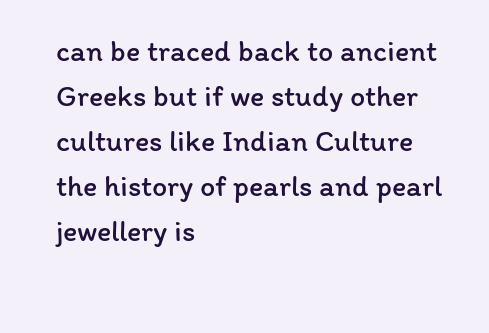can be traced back to ancient Greeks but if we study other cultures like Indian Culture the history of pearls and pearl jewellery is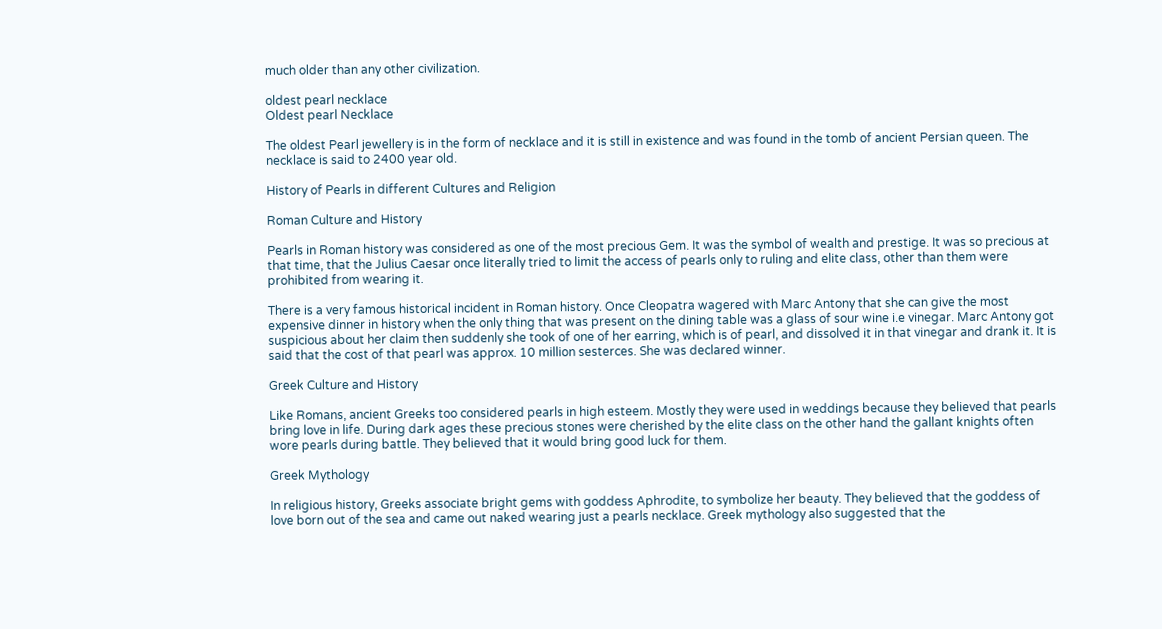much older than any other civilization.

oldest pearl necklace
Oldest pearl Necklace

The oldest Pearl jewellery is in the form of necklace and it is still in existence and was found in the tomb of ancient Persian queen. The necklace is said to 2400 year old.

History of Pearls in different Cultures and Religion

Roman Culture and History

Pearls in Roman history was considered as one of the most precious Gem. It was the symbol of wealth and prestige. It was so precious at that time, that the Julius Caesar once literally tried to limit the access of pearls only to ruling and elite class, other than them were prohibited from wearing it.

There is a very famous historical incident in Roman history. Once Cleopatra wagered with Marc Antony that she can give the most expensive dinner in history when the only thing that was present on the dining table was a glass of sour wine i.e vinegar. Marc Antony got suspicious about her claim then suddenly she took of one of her earring, which is of pearl, and dissolved it in that vinegar and drank it. It is said that the cost of that pearl was approx. 10 million sesterces. She was declared winner.

Greek Culture and History

Like Romans, ancient Greeks too considered pearls in high esteem. Mostly they were used in weddings because they believed that pearls bring love in life. During dark ages these precious stones were cherished by the elite class on the other hand the gallant knights often wore pearls during battle. They believed that it would bring good luck for them.

Greek Mythology

In religious history, Greeks associate bright gems with goddess Aphrodite, to symbolize her beauty. They believed that the goddess of love born out of the sea and came out naked wearing just a pearls necklace. Greek mythology also suggested that the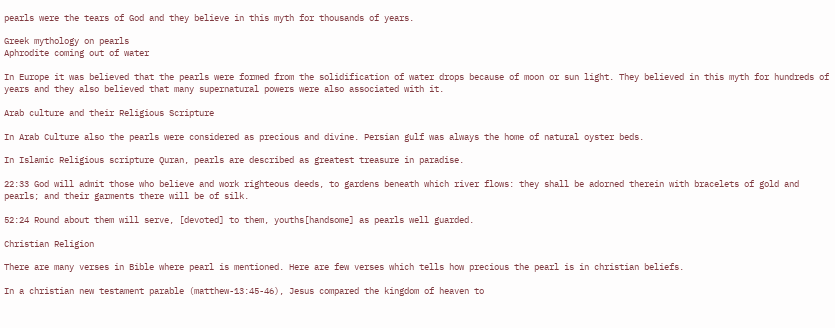pearls were the tears of God and they believe in this myth for thousands of years.

Greek mythology on pearls
Aphrodite coming out of water

In Europe it was believed that the pearls were formed from the solidification of water drops because of moon or sun light. They believed in this myth for hundreds of years and they also believed that many supernatural powers were also associated with it.

Arab culture and their Religious Scripture

In Arab Culture also the pearls were considered as precious and divine. Persian gulf was always the home of natural oyster beds.

In Islamic Religious scripture Quran, pearls are described as greatest treasure in paradise.

22:33 God will admit those who believe and work righteous deeds, to gardens beneath which river flows: they shall be adorned therein with bracelets of gold and pearls; and their garments there will be of silk.

52:24 Round about them will serve, [devoted] to them, youths[handsome] as pearls well guarded.

Christian Religion

There are many verses in Bible where pearl is mentioned. Here are few verses which tells how precious the pearl is in christian beliefs.

In a christian new testament parable (matthew-13:45-46), Jesus compared the kingdom of heaven to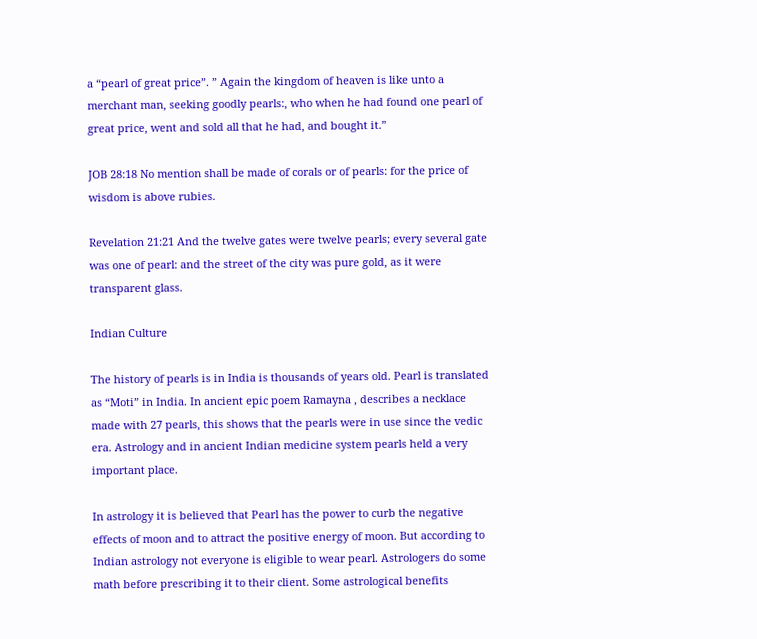a “pearl of great price”. ” Again the kingdom of heaven is like unto a merchant man, seeking goodly pearls:, who when he had found one pearl of great price, went and sold all that he had, and bought it.”

JOB 28:18 No mention shall be made of corals or of pearls: for the price of wisdom is above rubies.

Revelation 21:21 And the twelve gates were twelve pearls; every several gate was one of pearl: and the street of the city was pure gold, as it were transparent glass.

Indian Culture

The history of pearls is in India is thousands of years old. Pearl is translated as “Moti” in India. In ancient epic poem Ramayna , describes a necklace made with 27 pearls, this shows that the pearls were in use since the vedic era. Astrology and in ancient Indian medicine system pearls held a very important place.

In astrology it is believed that Pearl has the power to curb the negative effects of moon and to attract the positive energy of moon. But according to Indian astrology not everyone is eligible to wear pearl. Astrologers do some math before prescribing it to their client. Some astrological benefits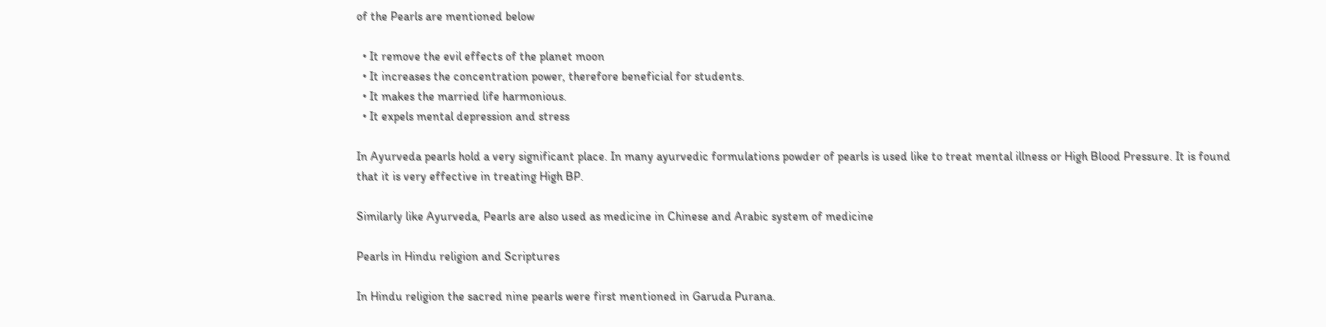of the Pearls are mentioned below

  • It remove the evil effects of the planet moon
  • It increases the concentration power, therefore beneficial for students.
  • It makes the married life harmonious.
  • It expels mental depression and stress

In Ayurveda pearls hold a very significant place. In many ayurvedic formulations powder of pearls is used like to treat mental illness or High Blood Pressure. It is found that it is very effective in treating High BP.

Similarly like Ayurveda, Pearls are also used as medicine in Chinese and Arabic system of medicine

Pearls in Hindu religion and Scriptures

In Hindu religion the sacred nine pearls were first mentioned in Garuda Purana.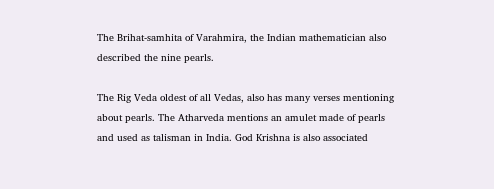The Brihat-samhita of Varahmira, the Indian mathematician also described the nine pearls.

The Rig Veda oldest of all Vedas, also has many verses mentioning about pearls. The Atharveda mentions an amulet made of pearls and used as talisman in India. God Krishna is also associated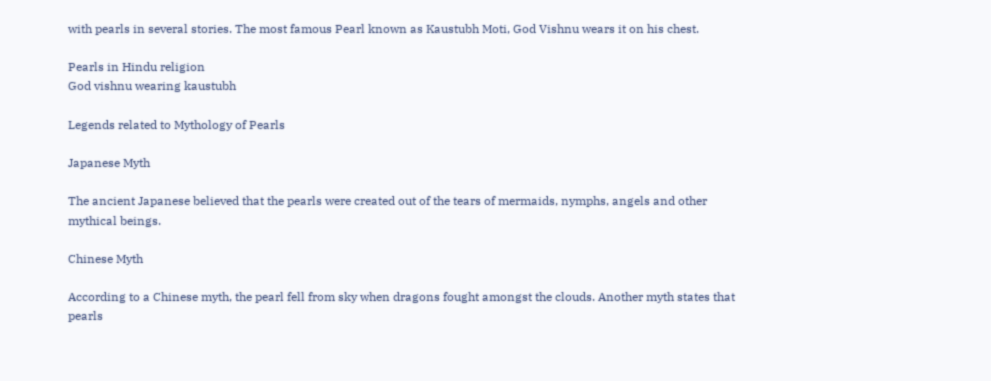with pearls in several stories. The most famous Pearl known as Kaustubh Moti, God Vishnu wears it on his chest.

Pearls in Hindu religion
God vishnu wearing kaustubh

Legends related to Mythology of Pearls

Japanese Myth

The ancient Japanese believed that the pearls were created out of the tears of mermaids, nymphs, angels and other mythical beings.

Chinese Myth

According to a Chinese myth, the pearl fell from sky when dragons fought amongst the clouds. Another myth states that pearls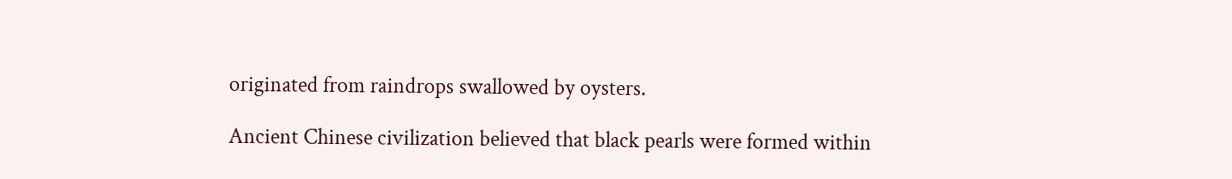originated from raindrops swallowed by oysters.

Ancient Chinese civilization believed that black pearls were formed within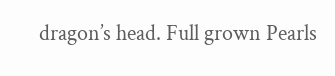dragon’s head. Full grown Pearls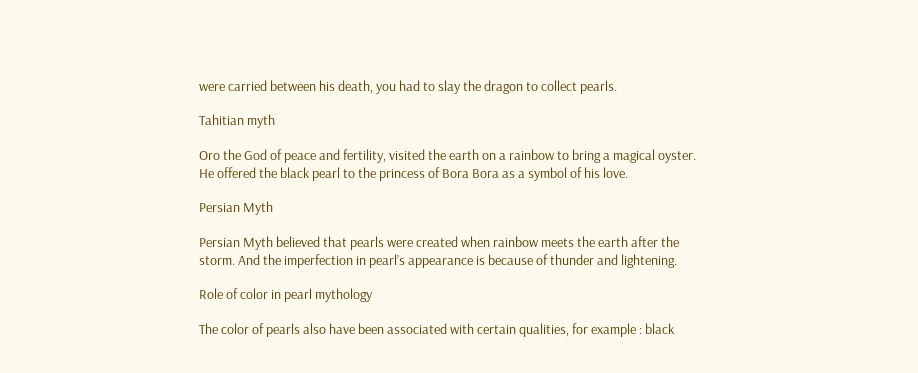were carried between his death, you had to slay the dragon to collect pearls.

Tahitian myth

Oro the God of peace and fertility, visited the earth on a rainbow to bring a magical oyster. He offered the black pearl to the princess of Bora Bora as a symbol of his love.

Persian Myth

Persian Myth believed that pearls were created when rainbow meets the earth after the storm. And the imperfection in pearl’s appearance is because of thunder and lightening.

Role of color in pearl mythology

The color of pearls also have been associated with certain qualities, for example : black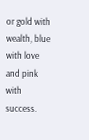or gold with wealth, blue with love and pink with success.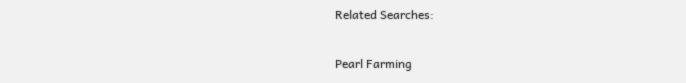Related Searches:

Pearl Farming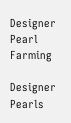Designer Pearl Farming

Designer Pearls